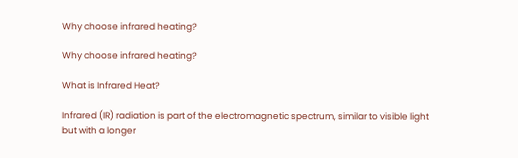Why choose infrared heating?

Why choose infrared heating?

What is Infrared Heat?

Infrared (IR) radiation is part of the electromagnetic spectrum, similar to visible light but with a longer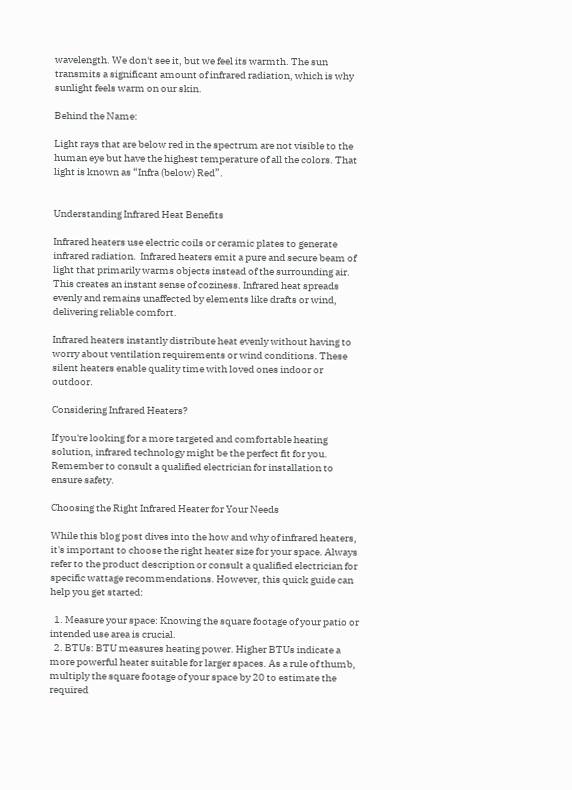wavelength. We don't see it, but we feel its warmth. The sun transmits a significant amount of infrared radiation, which is why sunlight feels warm on our skin.

Behind the Name:

Light rays that are below red in the spectrum are not visible to the human eye but have the highest temperature of all the colors. That light is known as “Infra (below) Red”.


Understanding Infrared Heat Benefits

Infrared heaters use electric coils or ceramic plates to generate infrared radiation.  Infrared heaters emit a pure and secure beam of light that primarily warms objects instead of the surrounding air. This creates an instant sense of coziness. Infrared heat spreads evenly and remains unaffected by elements like drafts or wind, delivering reliable comfort.

Infrared heaters instantly distribute heat evenly without having to worry about ventilation requirements or wind conditions. These silent heaters enable quality time with loved ones indoor or outdoor.

Considering Infrared Heaters?

If you're looking for a more targeted and comfortable heating solution, infrared technology might be the perfect fit for you. Remember to consult a qualified electrician for installation to ensure safety.

Choosing the Right Infrared Heater for Your Needs

While this blog post dives into the how and why of infrared heaters, it's important to choose the right heater size for your space. Always refer to the product description or consult a qualified electrician for specific wattage recommendations. However, this quick guide can help you get started:

  1. Measure your space: Knowing the square footage of your patio or intended use area is crucial.
  2. BTUs: BTU measures heating power. Higher BTUs indicate a more powerful heater suitable for larger spaces. As a rule of thumb, multiply the square footage of your space by 20 to estimate the required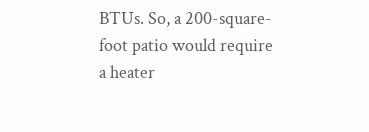BTUs. So, a 200-square-foot patio would require a heater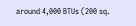around 4,000 BTUs (200 sq.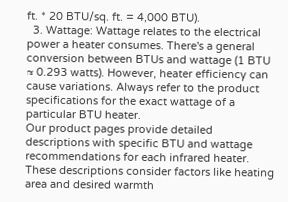ft. * 20 BTU/sq. ft. = 4,000 BTU).
  3. Wattage: Wattage relates to the electrical power a heater consumes. There's a general conversion between BTUs and wattage (1 BTU ≈ 0.293 watts). However, heater efficiency can cause variations. Always refer to the product specifications for the exact wattage of a particular BTU heater.
Our product pages provide detailed descriptions with specific BTU and wattage recommendations for each infrared heater. These descriptions consider factors like heating area and desired warmth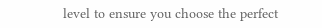level to ensure you choose the perfect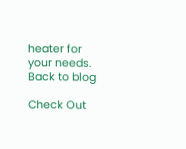heater for your needs.
Back to blog

Check Out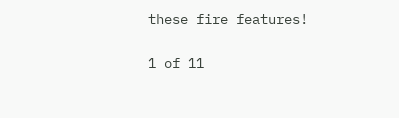these fire features!

1 of 11